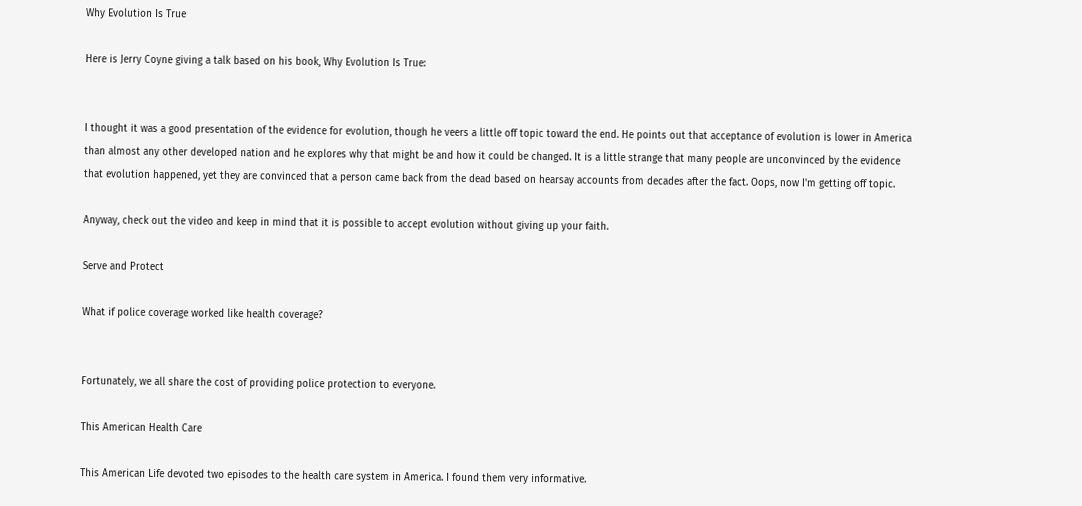Why Evolution Is True

Here is Jerry Coyne giving a talk based on his book, Why Evolution Is True:


I thought it was a good presentation of the evidence for evolution, though he veers a little off topic toward the end. He points out that acceptance of evolution is lower in America than almost any other developed nation and he explores why that might be and how it could be changed. It is a little strange that many people are unconvinced by the evidence that evolution happened, yet they are convinced that a person came back from the dead based on hearsay accounts from decades after the fact. Oops, now I'm getting off topic.

Anyway, check out the video and keep in mind that it is possible to accept evolution without giving up your faith.

Serve and Protect

What if police coverage worked like health coverage?


Fortunately, we all share the cost of providing police protection to everyone.

This American Health Care

This American Life devoted two episodes to the health care system in America. I found them very informative.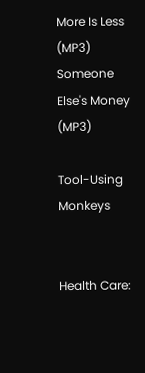More Is Less (MP3)
Someone Else's Money (MP3)

Tool-Using Monkeys


Health Care: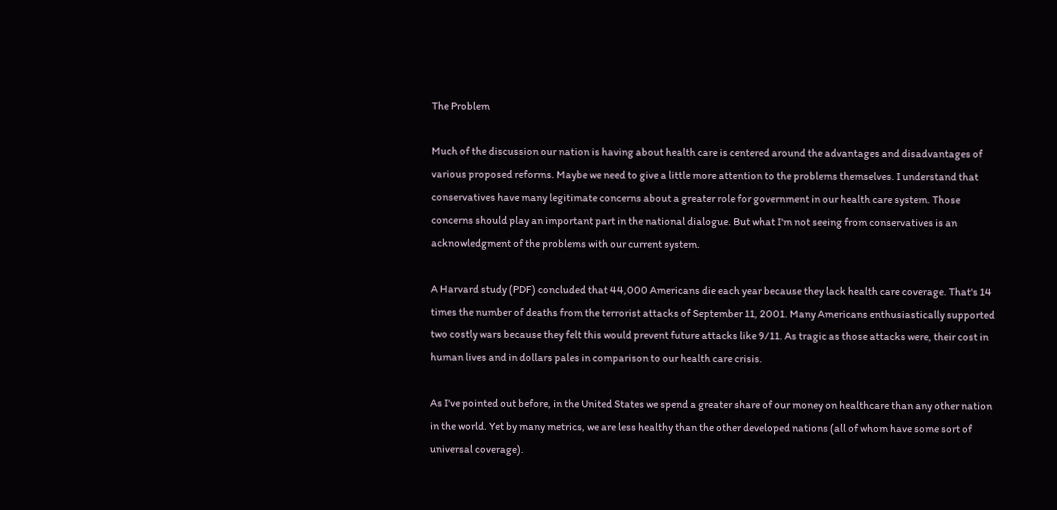The Problem

Much of the discussion our nation is having about health care is centered around the advantages and disadvantages of various proposed reforms. Maybe we need to give a little more attention to the problems themselves. I understand that conservatives have many legitimate concerns about a greater role for government in our health care system. Those concerns should play an important part in the national dialogue. But what I'm not seeing from conservatives is an acknowledgment of the problems with our current system.

A Harvard study (PDF) concluded that 44,000 Americans die each year because they lack health care coverage. That's 14 times the number of deaths from the terrorist attacks of September 11, 2001. Many Americans enthusiastically supported two costly wars because they felt this would prevent future attacks like 9/11. As tragic as those attacks were, their cost in human lives and in dollars pales in comparison to our health care crisis.

As I've pointed out before, in the United States we spend a greater share of our money on healthcare than any other nation in the world. Yet by many metrics, we are less healthy than the other developed nations (all of whom have some sort of universal coverage).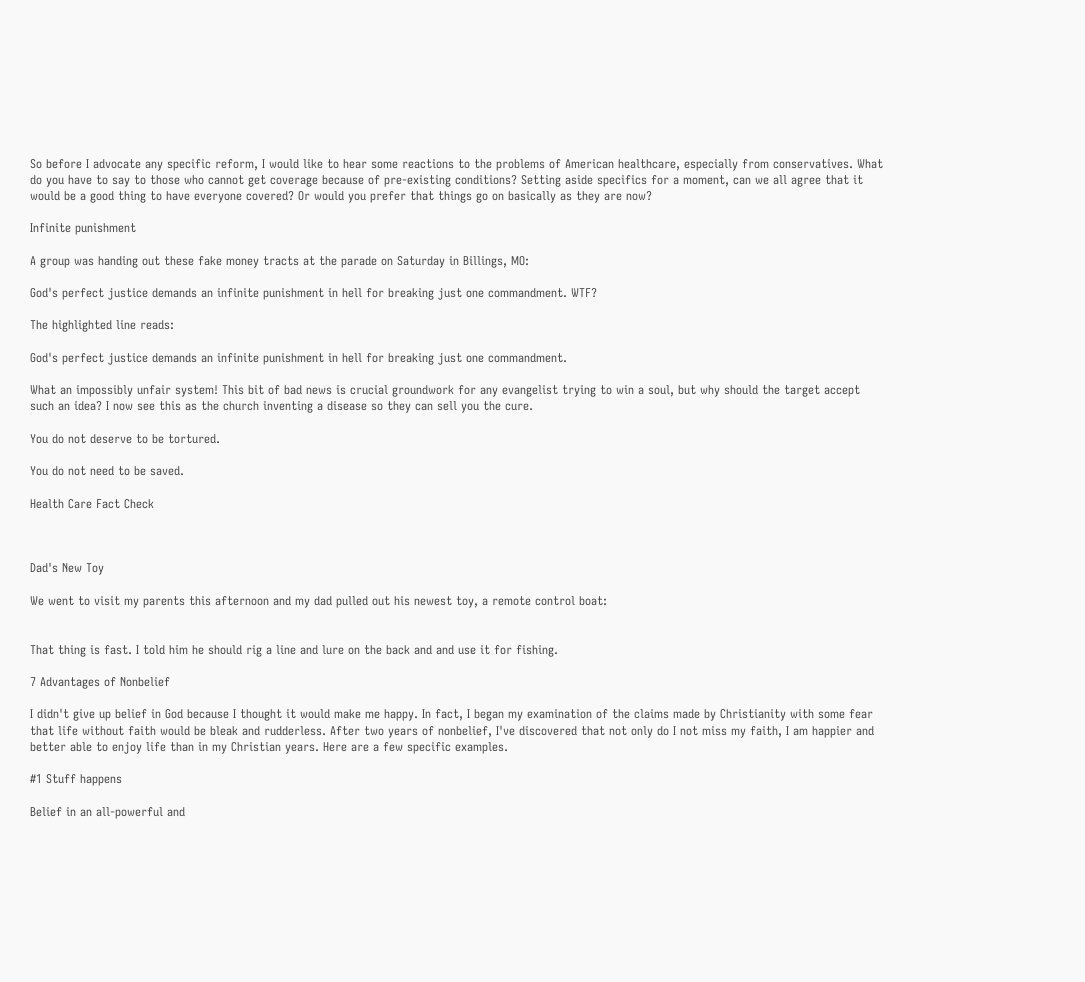So before I advocate any specific reform, I would like to hear some reactions to the problems of American healthcare, especially from conservatives. What do you have to say to those who cannot get coverage because of pre-existing conditions? Setting aside specifics for a moment, can we all agree that it would be a good thing to have everyone covered? Or would you prefer that things go on basically as they are now?

Infinite punishment

A group was handing out these fake money tracts at the parade on Saturday in Billings, MO:

God's perfect justice demands an infinite punishment in hell for breaking just one commandment. WTF?

The highlighted line reads:

God's perfect justice demands an infinite punishment in hell for breaking just one commandment.

What an impossibly unfair system! This bit of bad news is crucial groundwork for any evangelist trying to win a soul, but why should the target accept such an idea? I now see this as the church inventing a disease so they can sell you the cure.

You do not deserve to be tortured.

You do not need to be saved.

Health Care Fact Check



Dad's New Toy

We went to visit my parents this afternoon and my dad pulled out his newest toy, a remote control boat:


That thing is fast. I told him he should rig a line and lure on the back and and use it for fishing.

7 Advantages of Nonbelief

I didn't give up belief in God because I thought it would make me happy. In fact, I began my examination of the claims made by Christianity with some fear that life without faith would be bleak and rudderless. After two years of nonbelief, I've discovered that not only do I not miss my faith, I am happier and better able to enjoy life than in my Christian years. Here are a few specific examples.

#1 Stuff happens

Belief in an all-powerful and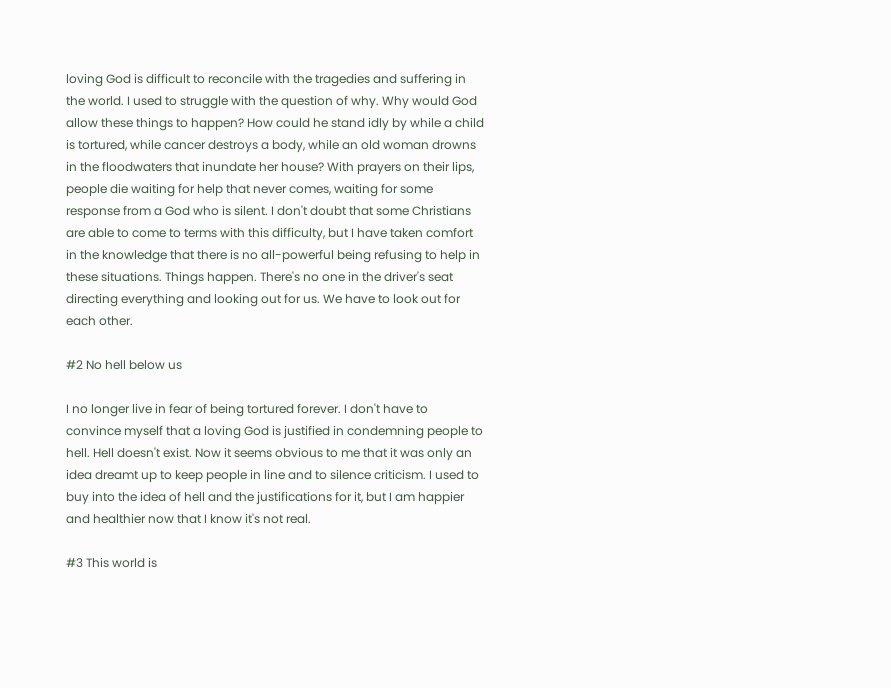loving God is difficult to reconcile with the tragedies and suffering in the world. I used to struggle with the question of why. Why would God allow these things to happen? How could he stand idly by while a child is tortured, while cancer destroys a body, while an old woman drowns in the floodwaters that inundate her house? With prayers on their lips, people die waiting for help that never comes, waiting for some response from a God who is silent. I don't doubt that some Christians are able to come to terms with this difficulty, but I have taken comfort in the knowledge that there is no all-powerful being refusing to help in these situations. Things happen. There's no one in the driver's seat directing everything and looking out for us. We have to look out for each other.

#2 No hell below us

I no longer live in fear of being tortured forever. I don't have to convince myself that a loving God is justified in condemning people to hell. Hell doesn't exist. Now it seems obvious to me that it was only an idea dreamt up to keep people in line and to silence criticism. I used to buy into the idea of hell and the justifications for it, but I am happier and healthier now that I know it's not real.

#3 This world is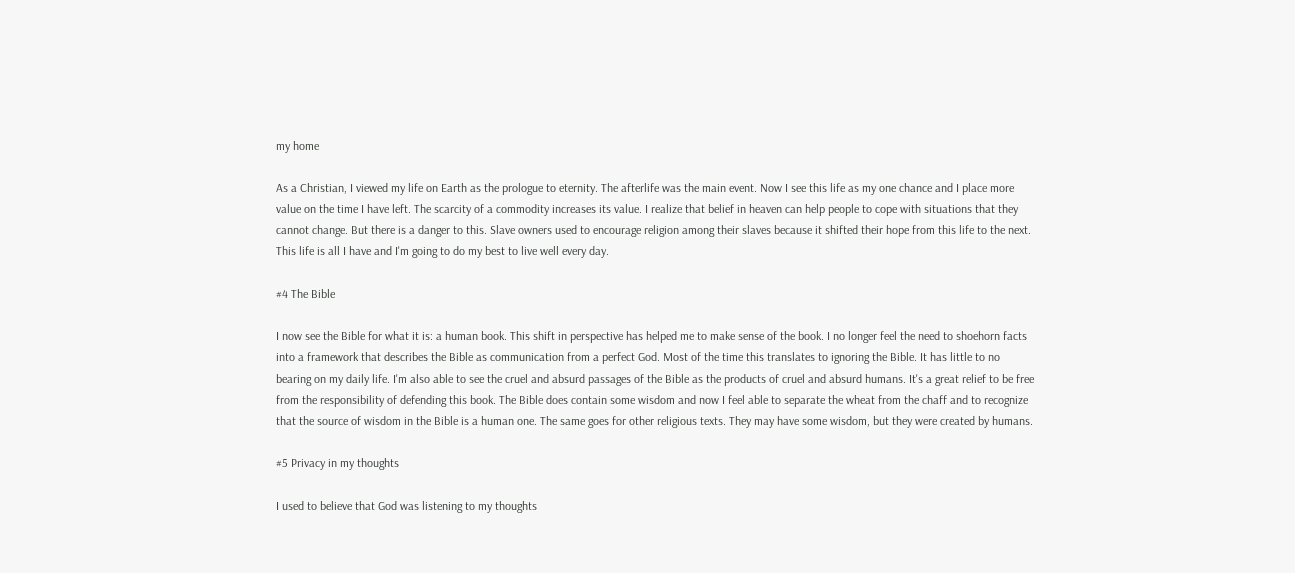my home

As a Christian, I viewed my life on Earth as the prologue to eternity. The afterlife was the main event. Now I see this life as my one chance and I place more value on the time I have left. The scarcity of a commodity increases its value. I realize that belief in heaven can help people to cope with situations that they cannot change. But there is a danger to this. Slave owners used to encourage religion among their slaves because it shifted their hope from this life to the next. This life is all I have and I'm going to do my best to live well every day.

#4 The Bible

I now see the Bible for what it is: a human book. This shift in perspective has helped me to make sense of the book. I no longer feel the need to shoehorn facts into a framework that describes the Bible as communication from a perfect God. Most of the time this translates to ignoring the Bible. It has little to no bearing on my daily life. I'm also able to see the cruel and absurd passages of the Bible as the products of cruel and absurd humans. It's a great relief to be free from the responsibility of defending this book. The Bible does contain some wisdom and now I feel able to separate the wheat from the chaff and to recognize that the source of wisdom in the Bible is a human one. The same goes for other religious texts. They may have some wisdom, but they were created by humans.

#5 Privacy in my thoughts

I used to believe that God was listening to my thoughts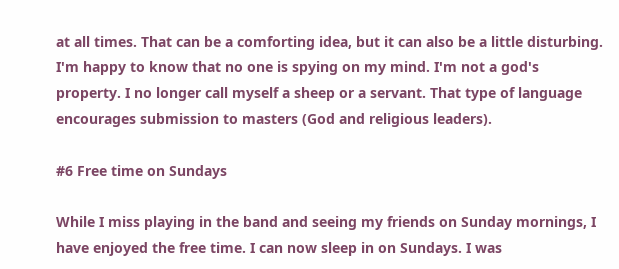at all times. That can be a comforting idea, but it can also be a little disturbing. I'm happy to know that no one is spying on my mind. I'm not a god's property. I no longer call myself a sheep or a servant. That type of language encourages submission to masters (God and religious leaders).

#6 Free time on Sundays

While I miss playing in the band and seeing my friends on Sunday mornings, I have enjoyed the free time. I can now sleep in on Sundays. I was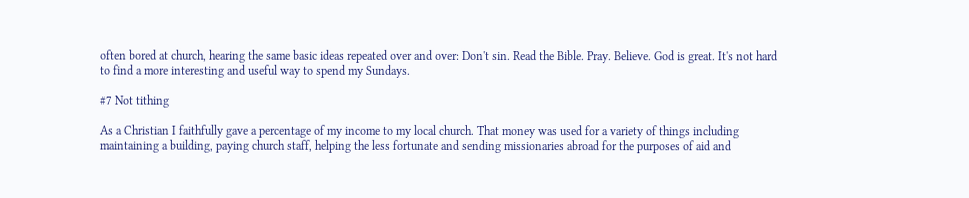often bored at church, hearing the same basic ideas repeated over and over: Don't sin. Read the Bible. Pray. Believe. God is great. It's not hard to find a more interesting and useful way to spend my Sundays.

#7 Not tithing

As a Christian I faithfully gave a percentage of my income to my local church. That money was used for a variety of things including maintaining a building, paying church staff, helping the less fortunate and sending missionaries abroad for the purposes of aid and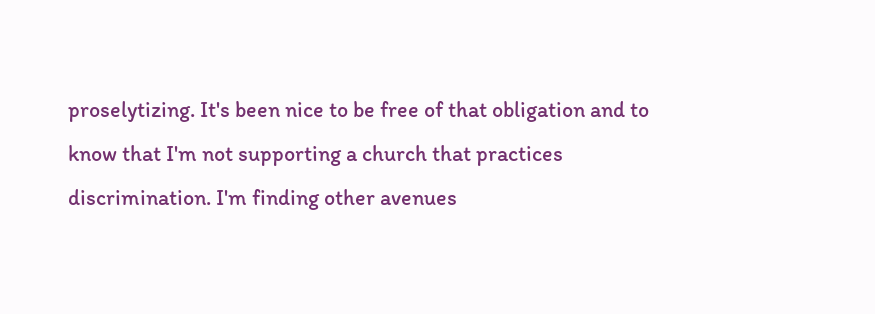proselytizing. It's been nice to be free of that obligation and to know that I'm not supporting a church that practices discrimination. I'm finding other avenues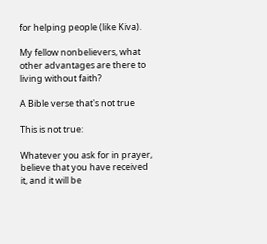for helping people (like Kiva).

My fellow nonbelievers, what other advantages are there to living without faith?

A Bible verse that's not true

This is not true:

Whatever you ask for in prayer, believe that you have received it, and it will be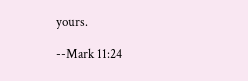yours.

--Mark 11:24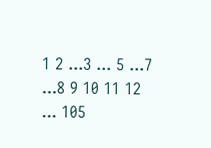1 2 ...3 ... 5 ...7 ...8 9 10 11 12 ... 105